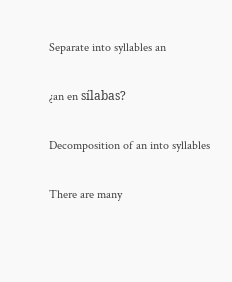Separate into syllables an

¿an en sílabas?

Decomposition of an into syllables

There are many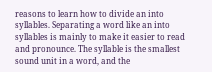reasons to learn how to divide an into syllables. Separating a word like an into syllables is mainly to make it easier to read and pronounce. The syllable is the smallest sound unit in a word, and the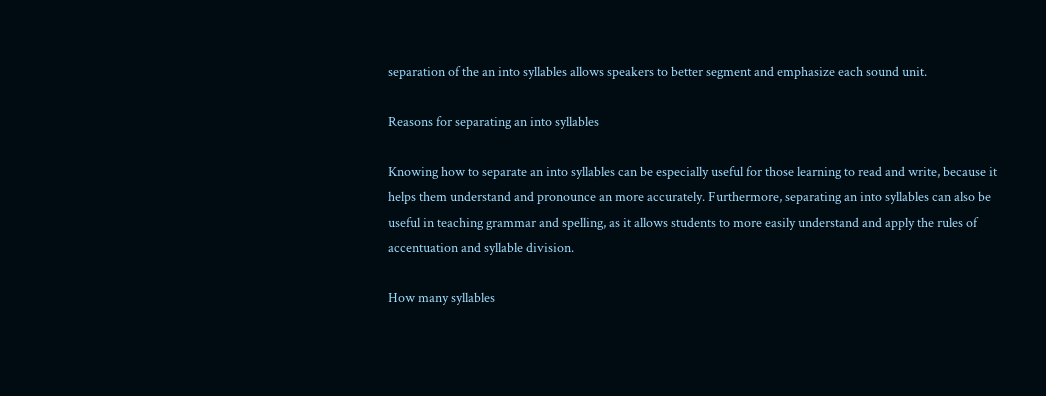separation of the an into syllables allows speakers to better segment and emphasize each sound unit.

Reasons for separating an into syllables

Knowing how to separate an into syllables can be especially useful for those learning to read and write, because it helps them understand and pronounce an more accurately. Furthermore, separating an into syllables can also be useful in teaching grammar and spelling, as it allows students to more easily understand and apply the rules of accentuation and syllable division.

How many syllables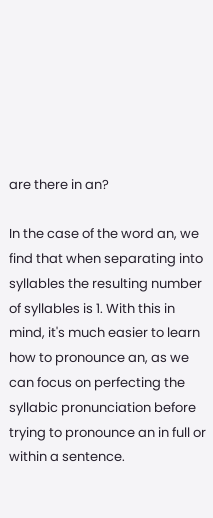are there in an?

In the case of the word an, we find that when separating into syllables the resulting number of syllables is 1. With this in mind, it's much easier to learn how to pronounce an, as we can focus on perfecting the syllabic pronunciation before trying to pronounce an in full or within a sentence.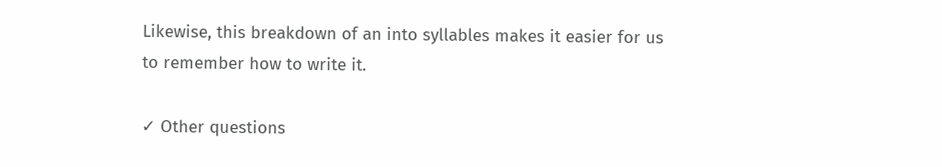Likewise, this breakdown of an into syllables makes it easier for us to remember how to write it.

✓ Other questions